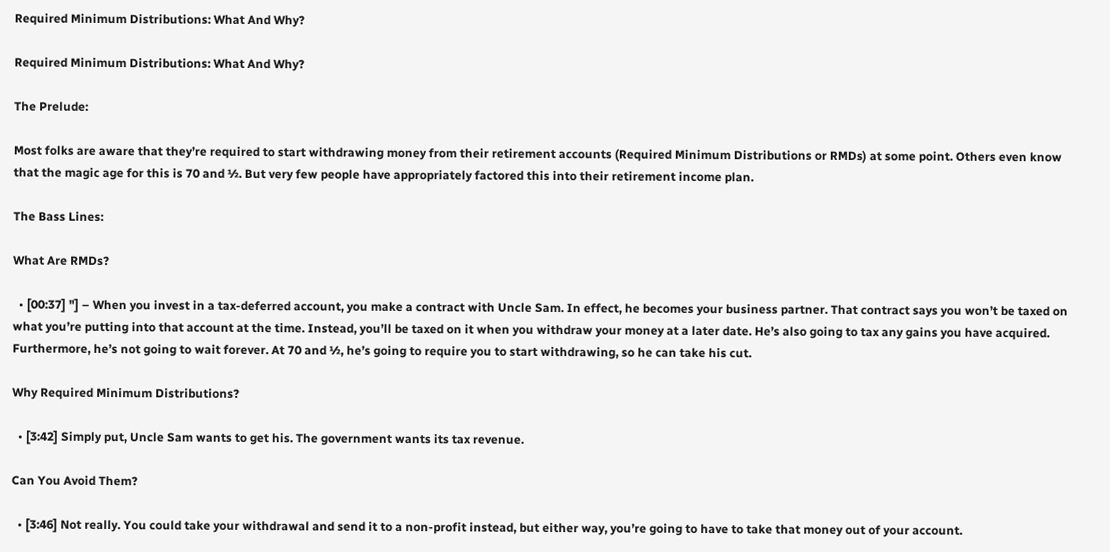Required Minimum Distributions: What And Why?

Required Minimum Distributions: What And Why?

The Prelude:

Most folks are aware that they’re required to start withdrawing money from their retirement accounts (Required Minimum Distributions or RMDs) at some point. Others even know that the magic age for this is 70 and ½. But very few people have appropriately factored this into their retirement income plan.

The Bass Lines:

What Are RMDs?

  • [00:37] "] – When you invest in a tax-deferred account, you make a contract with Uncle Sam. In effect, he becomes your business partner. That contract says you won’t be taxed on what you’re putting into that account at the time. Instead, you’ll be taxed on it when you withdraw your money at a later date. He’s also going to tax any gains you have acquired. Furthermore, he’s not going to wait forever. At 70 and ½, he’s going to require you to start withdrawing, so he can take his cut.

Why Required Minimum Distributions?

  • [3:42] Simply put, Uncle Sam wants to get his. The government wants its tax revenue.

Can You Avoid Them?

  • [3:46] Not really. You could take your withdrawal and send it to a non-profit instead, but either way, you’re going to have to take that money out of your account.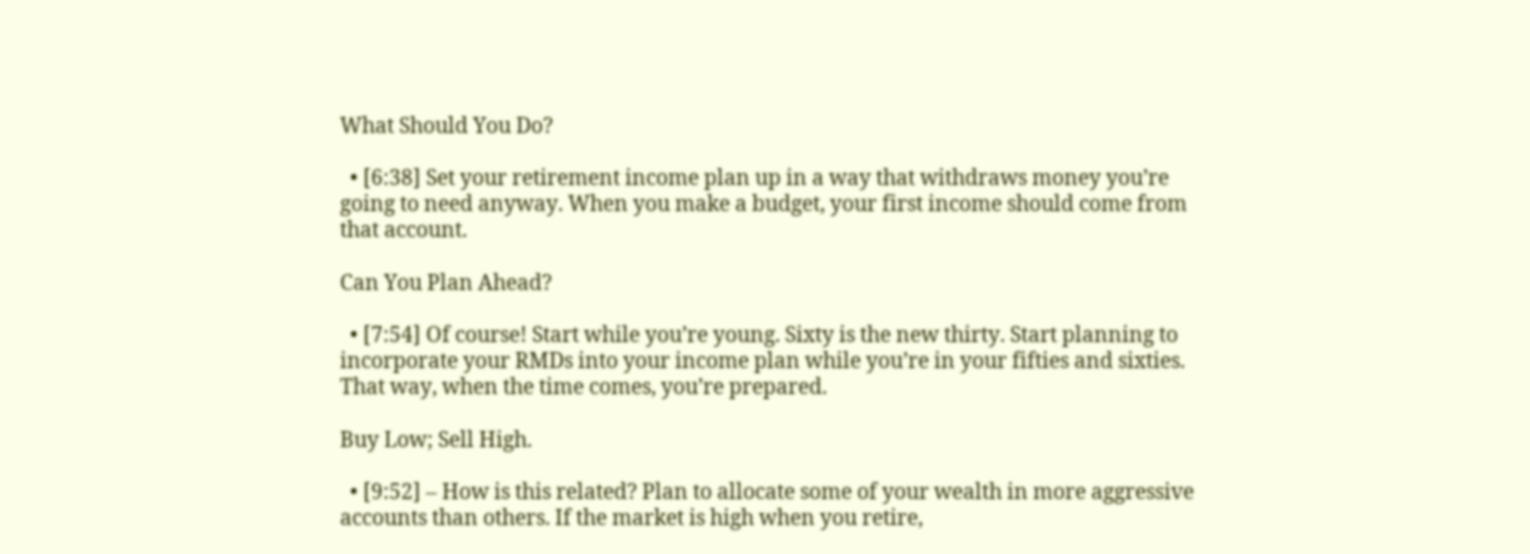What Should You Do?

  • [6:38] Set your retirement income plan up in a way that withdraws money you’re going to need anyway. When you make a budget, your first income should come from that account.

Can You Plan Ahead?

  • [7:54] Of course! Start while you’re young. Sixty is the new thirty. Start planning to incorporate your RMDs into your income plan while you’re in your fifties and sixties. That way, when the time comes, you’re prepared.

Buy Low; Sell High.

  • [9:52] – How is this related? Plan to allocate some of your wealth in more aggressive accounts than others. If the market is high when you retire,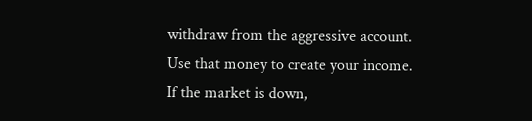withdraw from the aggressive account. Use that money to create your income. If the market is down,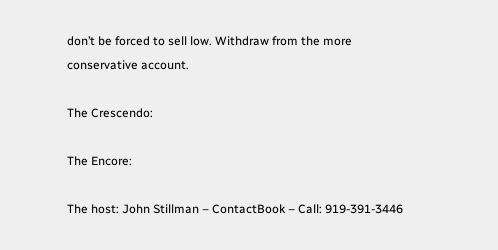don’t be forced to sell low. Withdraw from the more conservative account.

The Crescendo:

The Encore:

The host: John Stillman – ContactBook – Call: 919-391-3446